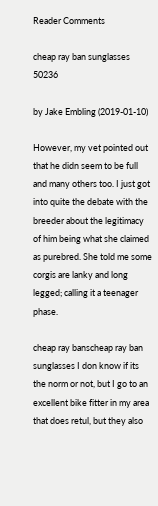Reader Comments

cheap ray ban sunglasses 50236

by Jake Embling (2019-01-10)

However, my vet pointed out that he didn seem to be full and many others too. I just got into quite the debate with the breeder about the legitimacy of him being what she claimed as purebred. She told me some corgis are lanky and long legged; calling it a teenager phase.

cheap ray banscheap ray ban sunglasses I don know if its the norm or not, but I go to an excellent bike fitter in my area that does retul, but they also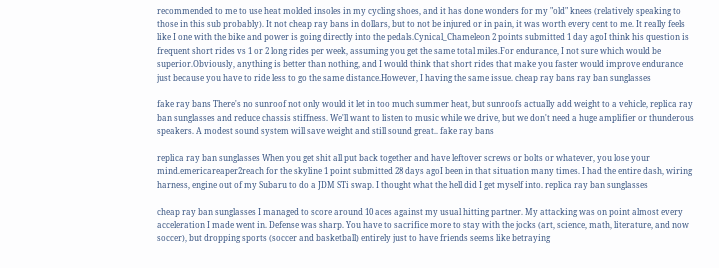recommended to me to use heat molded insoles in my cycling shoes, and it has done wonders for my "old" knees (relatively speaking to those in this sub probably). It not cheap ray bans in dollars, but to not be injured or in pain, it was worth every cent to me. It really feels like I one with the bike and power is going directly into the pedals.Cynical_Chameleon 2 points submitted 1 day agoI think his question is frequent short rides vs 1 or 2 long rides per week, assuming you get the same total miles.For endurance, I not sure which would be superior.Obviously, anything is better than nothing, and I would think that short rides that make you faster would improve endurance just because you have to ride less to go the same distance.However, I having the same issue. cheap ray bans ray ban sunglasses

fake ray bans There's no sunroof not only would it let in too much summer heat, but sunroofs actually add weight to a vehicle, replica ray ban sunglasses and reduce chassis stiffness. We'll want to listen to music while we drive, but we don't need a huge amplifier or thunderous speakers. A modest sound system will save weight and still sound great.. fake ray bans

replica ray ban sunglasses When you get shit all put back together and have leftover screws or bolts or whatever, you lose your mind.emericareaper2reach for the skyline 1 point submitted 28 days agoI been in that situation many times. I had the entire dash, wiring harness, engine out of my Subaru to do a JDM STi swap. I thought what the hell did I get myself into. replica ray ban sunglasses

cheap ray ban sunglasses I managed to score around 10 aces against my usual hitting partner. My attacking was on point almost every acceleration I made went in. Defense was sharp. You have to sacrifice more to stay with the jocks (art, science, math, literature, and now soccer), but dropping sports (soccer and basketball) entirely just to have friends seems like betraying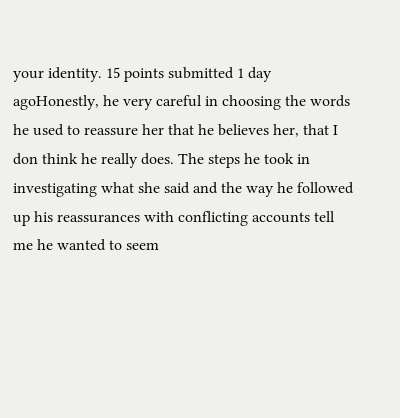your identity. 15 points submitted 1 day agoHonestly, he very careful in choosing the words he used to reassure her that he believes her, that I don think he really does. The steps he took in investigating what she said and the way he followed up his reassurances with conflicting accounts tell me he wanted to seem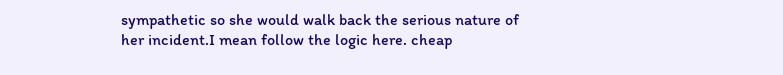sympathetic so she would walk back the serious nature of her incident.I mean follow the logic here. cheap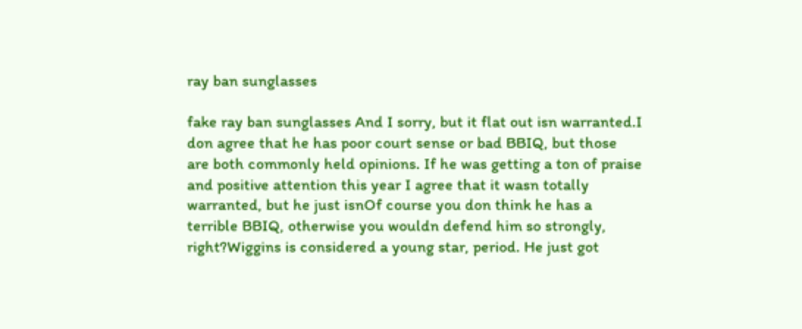ray ban sunglasses

fake ray ban sunglasses And I sorry, but it flat out isn warranted.I don agree that he has poor court sense or bad BBIQ, but those are both commonly held opinions. If he was getting a ton of praise and positive attention this year I agree that it wasn totally warranted, but he just isnOf course you don think he has a terrible BBIQ, otherwise you wouldn defend him so strongly, right?Wiggins is considered a young star, period. He just got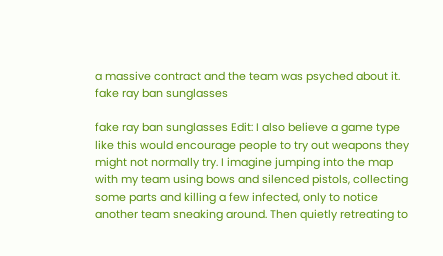a massive contract and the team was psyched about it. fake ray ban sunglasses

fake ray ban sunglasses Edit: I also believe a game type like this would encourage people to try out weapons they might not normally try. I imagine jumping into the map with my team using bows and silenced pistols, collecting some parts and killing a few infected, only to notice another team sneaking around. Then quietly retreating to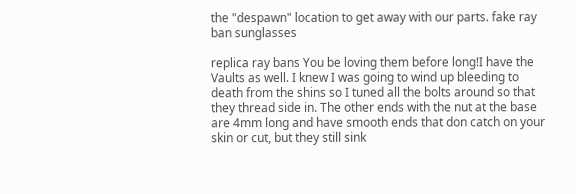the "despawn" location to get away with our parts. fake ray ban sunglasses

replica ray bans You be loving them before long!I have the Vaults as well. I knew I was going to wind up bleeding to death from the shins so I tuned all the bolts around so that they thread side in. The other ends with the nut at the base are 4mm long and have smooth ends that don catch on your skin or cut, but they still sink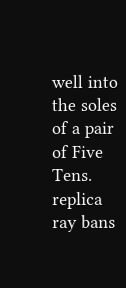well into the soles of a pair of Five Tens. replica ray bans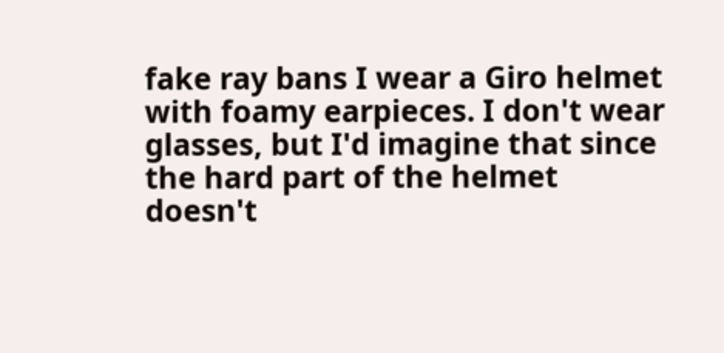fake ray bans I wear a Giro helmet with foamy earpieces. I don't wear glasses, but I'd imagine that since the hard part of the helmet doesn't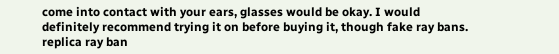come into contact with your ears, glasses would be okay. I would definitely recommend trying it on before buying it, though fake ray bans.
replica ray ban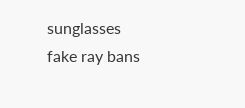sunglasses
fake ray bans